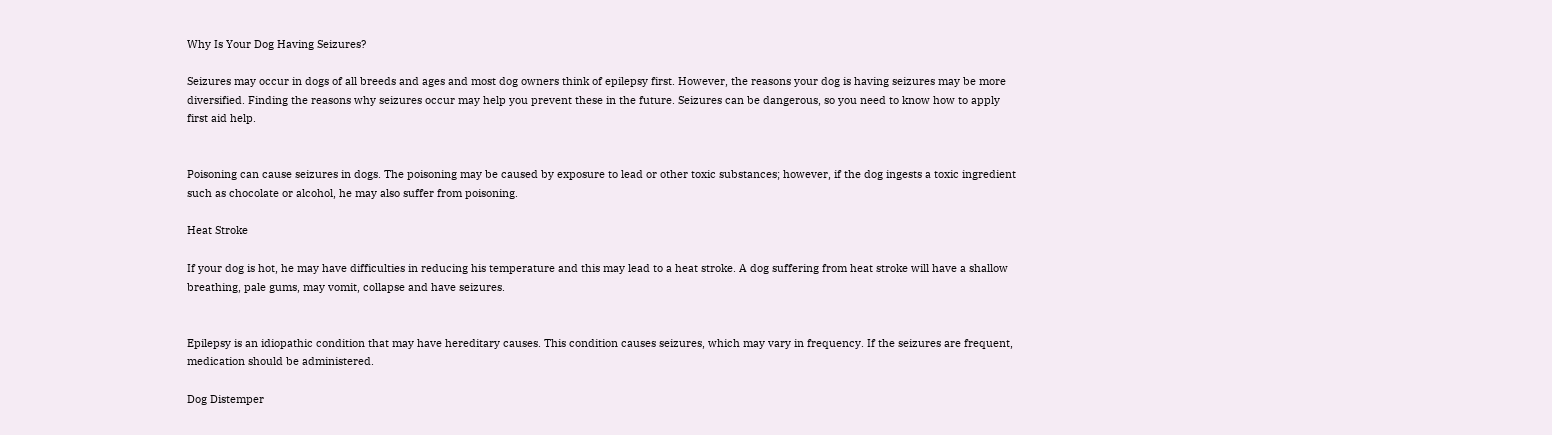Why Is Your Dog Having Seizures?

Seizures may occur in dogs of all breeds and ages and most dog owners think of epilepsy first. However, the reasons your dog is having seizures may be more diversified. Finding the reasons why seizures occur may help you prevent these in the future. Seizures can be dangerous, so you need to know how to apply first aid help.


Poisoning can cause seizures in dogs. The poisoning may be caused by exposure to lead or other toxic substances; however, if the dog ingests a toxic ingredient such as chocolate or alcohol, he may also suffer from poisoning.

Heat Stroke

If your dog is hot, he may have difficulties in reducing his temperature and this may lead to a heat stroke. A dog suffering from heat stroke will have a shallow breathing, pale gums, may vomit, collapse and have seizures.


Epilepsy is an idiopathic condition that may have hereditary causes. This condition causes seizures, which may vary in frequency. If the seizures are frequent, medication should be administered.

Dog Distemper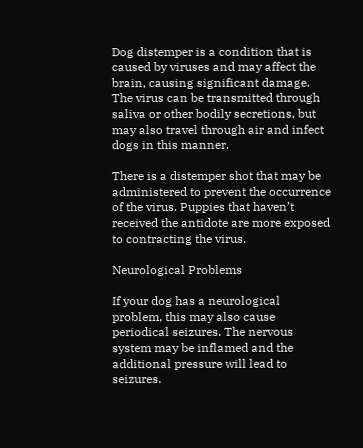Dog distemper is a condition that is caused by viruses and may affect the brain, causing significant damage. The virus can be transmitted through saliva or other bodily secretions, but may also travel through air and infect dogs in this manner.

There is a distemper shot that may be administered to prevent the occurrence of the virus. Puppies that haven’t received the antidote are more exposed to contracting the virus.

Neurological Problems

If your dog has a neurological problem, this may also cause periodical seizures. The nervous system may be inflamed and the additional pressure will lead to seizures.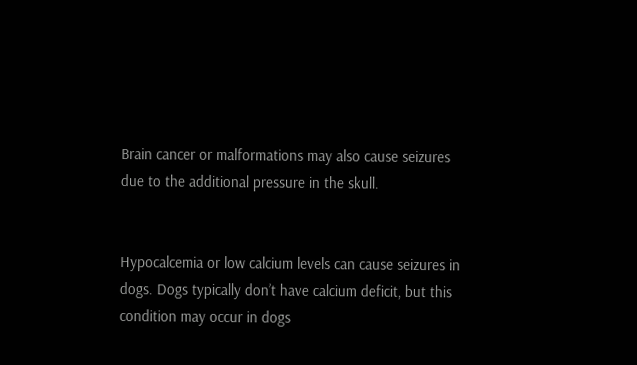Brain cancer or malformations may also cause seizures due to the additional pressure in the skull.


Hypocalcemia or low calcium levels can cause seizures in dogs. Dogs typically don’t have calcium deficit, but this condition may occur in dogs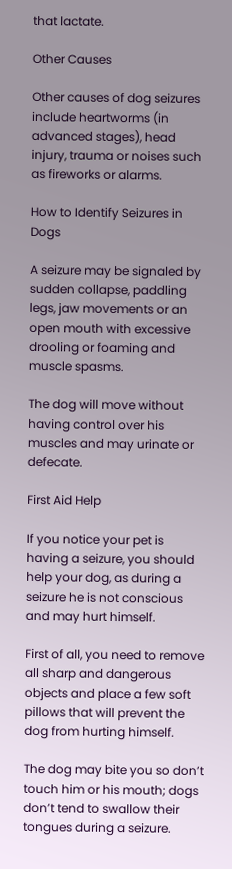that lactate.

Other Causes

Other causes of dog seizures include heartworms (in advanced stages), head injury, trauma or noises such as fireworks or alarms.

How to Identify Seizures in Dogs

A seizure may be signaled by sudden collapse, paddling legs, jaw movements or an open mouth with excessive drooling or foaming and muscle spasms.

The dog will move without having control over his muscles and may urinate or defecate.

First Aid Help

If you notice your pet is having a seizure, you should help your dog, as during a seizure he is not conscious and may hurt himself.

First of all, you need to remove all sharp and dangerous objects and place a few soft pillows that will prevent the dog from hurting himself.

The dog may bite you so don’t touch him or his mouth; dogs don’t tend to swallow their tongues during a seizure.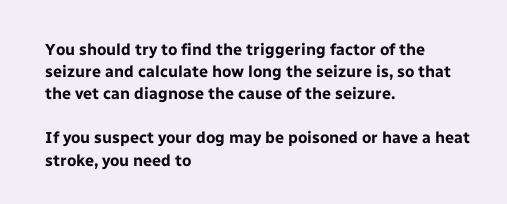You should try to find the triggering factor of the seizure and calculate how long the seizure is, so that the vet can diagnose the cause of the seizure.

If you suspect your dog may be poisoned or have a heat stroke, you need to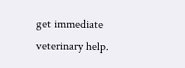get immediate veterinary help.